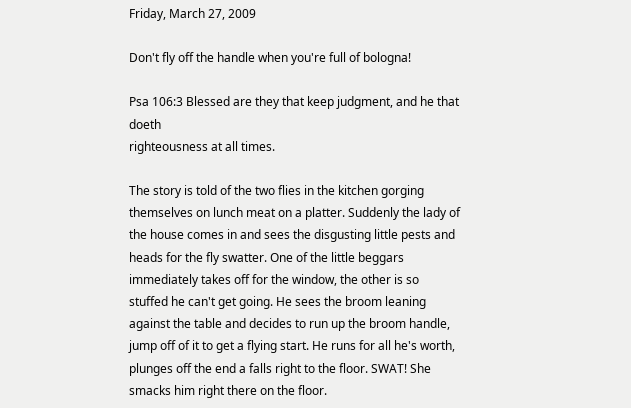Friday, March 27, 2009

Don't fly off the handle when you're full of bologna!

Psa 106:3 Blessed are they that keep judgment, and he that doeth
righteousness at all times.

The story is told of the two flies in the kitchen gorging themselves on lunch meat on a platter. Suddenly the lady of the house comes in and sees the disgusting little pests and heads for the fly swatter. One of the little beggars immediately takes off for the window, the other is so stuffed he can't get going. He sees the broom leaning against the table and decides to run up the broom handle, jump off of it to get a flying start. He runs for all he's worth, plunges off the end a falls right to the floor. SWAT! She smacks him right there on the floor.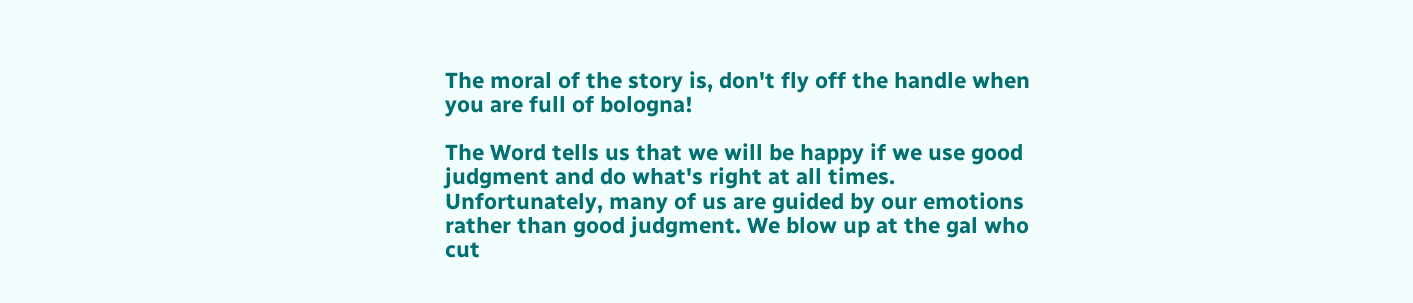The moral of the story is, don't fly off the handle when you are full of bologna!

The Word tells us that we will be happy if we use good judgment and do what's right at all times. Unfortunately, many of us are guided by our emotions rather than good judgment. We blow up at the gal who cut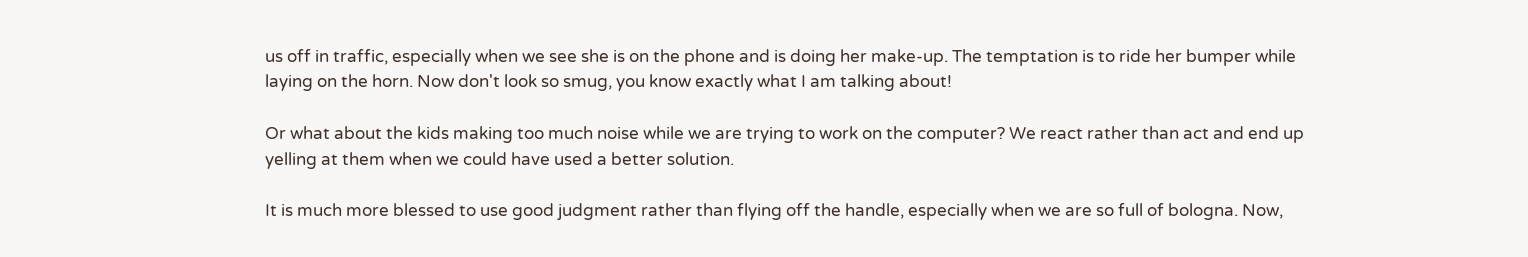us off in traffic, especially when we see she is on the phone and is doing her make-up. The temptation is to ride her bumper while laying on the horn. Now don't look so smug, you know exactly what I am talking about!

Or what about the kids making too much noise while we are trying to work on the computer? We react rather than act and end up yelling at them when we could have used a better solution.

It is much more blessed to use good judgment rather than flying off the handle, especially when we are so full of bologna. Now,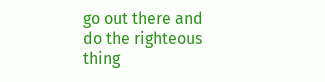go out there and do the righteous thing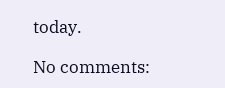today.

No comments: